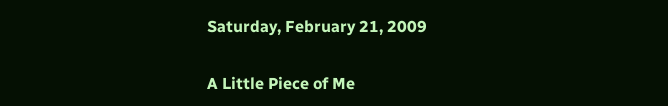Saturday, February 21, 2009

A Little Piece of Me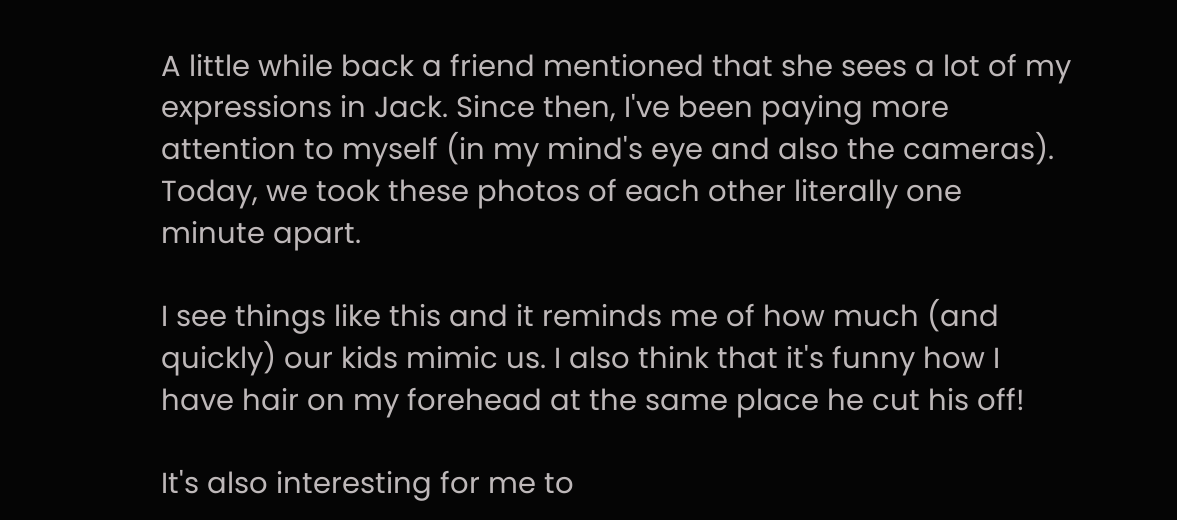A little while back a friend mentioned that she sees a lot of my expressions in Jack. Since then, I've been paying more attention to myself (in my mind's eye and also the cameras). Today, we took these photos of each other literally one minute apart.

I see things like this and it reminds me of how much (and quickly) our kids mimic us. I also think that it's funny how I have hair on my forehead at the same place he cut his off!

It's also interesting for me to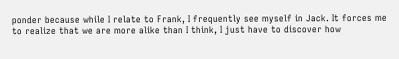ponder because while I relate to Frank, I frequently see myself in Jack. It forces me to realize that we are more alike than I think, I just have to discover how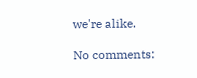we're alike.

No comments: